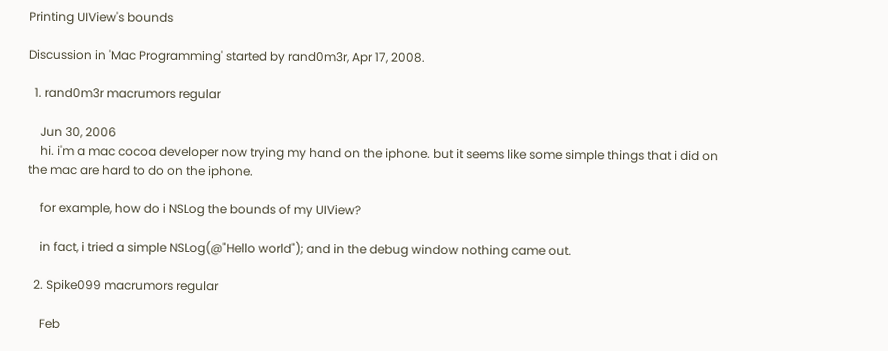Printing UIView's bounds

Discussion in 'Mac Programming' started by rand0m3r, Apr 17, 2008.

  1. rand0m3r macrumors regular

    Jun 30, 2006
    hi. i'm a mac cocoa developer now trying my hand on the iphone. but it seems like some simple things that i did on the mac are hard to do on the iphone.

    for example, how do i NSLog the bounds of my UIView?

    in fact, i tried a simple NSLog(@"Hello world"); and in the debug window nothing came out.

  2. Spike099 macrumors regular

    Feb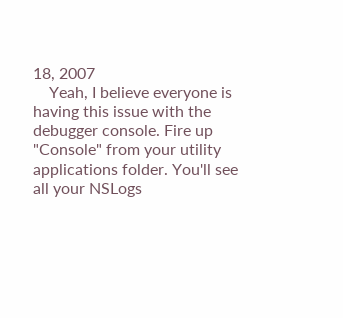18, 2007
    Yeah, I believe everyone is having this issue with the debugger console. Fire up "Console" from your utility applications folder. You'll see all your NSLogs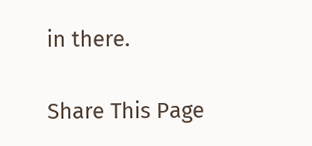in there.

Share This Page